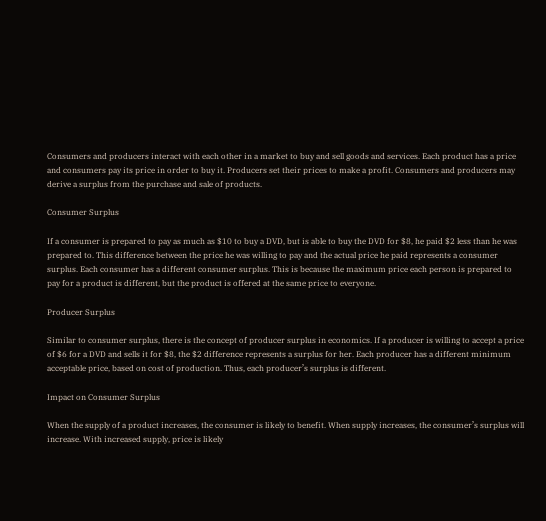Consumers and producers interact with each other in a market to buy and sell goods and services. Each product has a price and consumers pay its price in order to buy it. Producers set their prices to make a profit. Consumers and producers may derive a surplus from the purchase and sale of products.

Consumer Surplus

If a consumer is prepared to pay as much as $10 to buy a DVD, but is able to buy the DVD for $8, he paid $2 less than he was prepared to. This difference between the price he was willing to pay and the actual price he paid represents a consumer surplus. Each consumer has a different consumer surplus. This is because the maximum price each person is prepared to pay for a product is different, but the product is offered at the same price to everyone.

Producer Surplus

Similar to consumer surplus, there is the concept of producer surplus in economics. If a producer is willing to accept a price of $6 for a DVD and sells it for $8, the $2 difference represents a surplus for her. Each producer has a different minimum acceptable price, based on cost of production. Thus, each producer’s surplus is different.

Impact on Consumer Surplus

When the supply of a product increases, the consumer is likely to benefit. When supply increases, the consumer’s surplus will increase. With increased supply, price is likely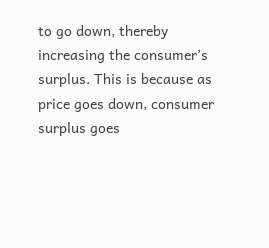to go down, thereby increasing the consumer’s surplus. This is because as price goes down, consumer surplus goes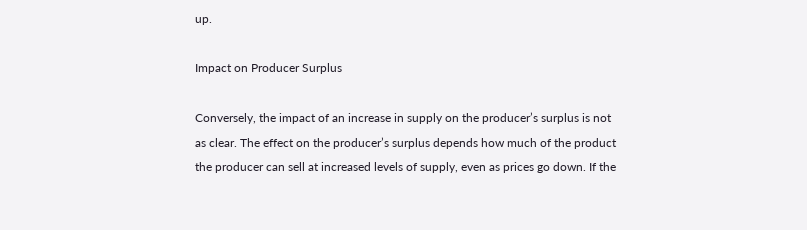up.

Impact on Producer Surplus

Conversely, the impact of an increase in supply on the producer’s surplus is not as clear. The effect on the producer’s surplus depends how much of the product the producer can sell at increased levels of supply, even as prices go down. If the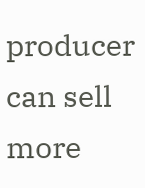producer can sell more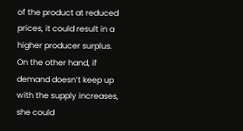of the product at reduced prices, it could result in a higher producer surplus. On the other hand, if demand doesn’t keep up with the supply increases, she could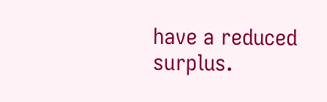have a reduced surplus.